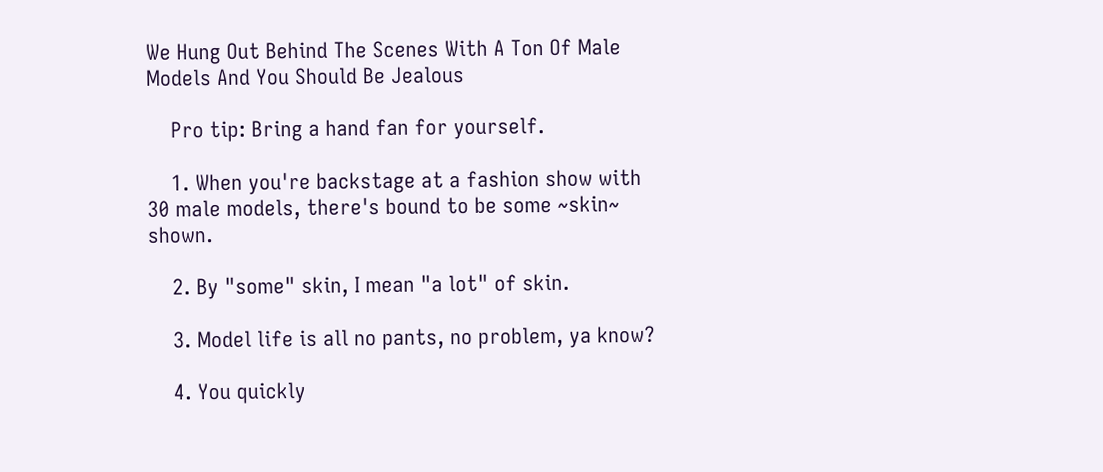We Hung Out Behind The Scenes With A Ton Of Male Models And You Should Be Jealous

    Pro tip: Bring a hand fan for yourself.

    1. When you're backstage at a fashion show with 30 male models, there's bound to be some ~skin~ shown.

    2. By "some" skin, I mean "a lot" of skin.

    3. Model life is all no pants, no problem, ya know?

    4. You quickly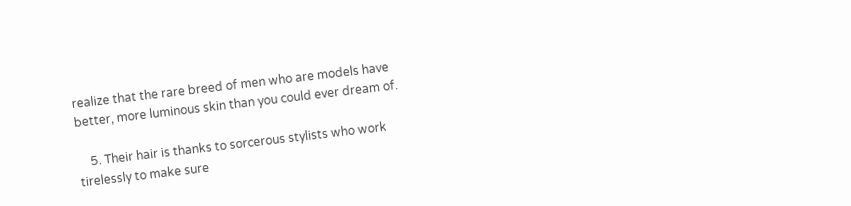realize that the rare breed of men who are models have better, more luminous skin than you could ever dream of.

    5. Their hair is thanks to sorcerous stylists who work tirelessly to make sure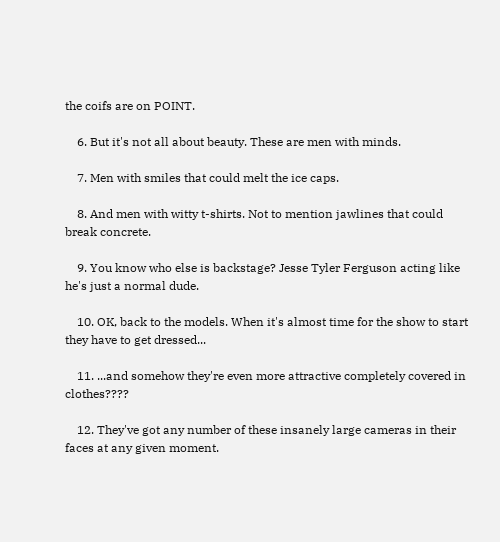the coifs are on POINT.

    6. But it's not all about beauty. These are men with minds.

    7. Men with smiles that could melt the ice caps.

    8. And men with witty t-shirts. Not to mention jawlines that could break concrete.

    9. You know who else is backstage? Jesse Tyler Ferguson acting like he's just a normal dude.

    10. OK, back to the models. When it's almost time for the show to start they have to get dressed...

    11. ...and somehow they're even more attractive completely covered in clothes????

    12. They've got any number of these insanely large cameras in their faces at any given moment.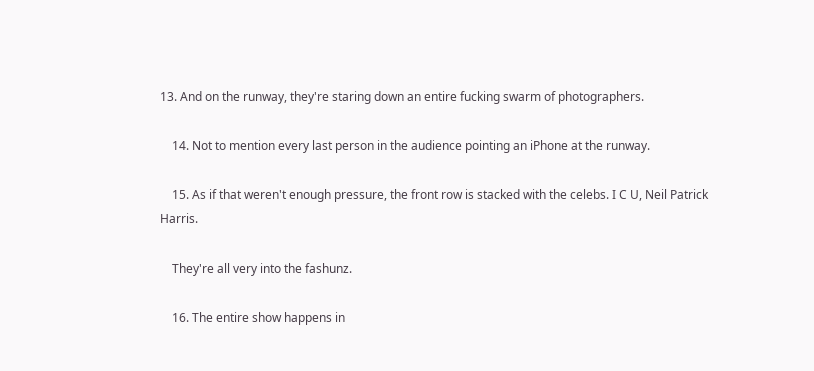13. And on the runway, they're staring down an entire fucking swarm of photographers.

    14. Not to mention every last person in the audience pointing an iPhone at the runway.

    15. As if that weren't enough pressure, the front row is stacked with the celebs. I C U, Neil Patrick Harris.

    They're all very into the fashunz.

    16. The entire show happens in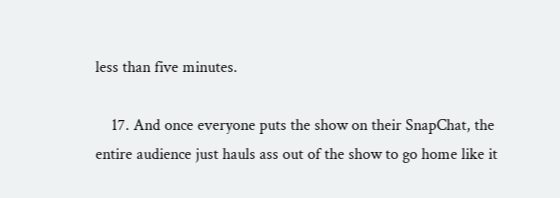less than five minutes.

    17. And once everyone puts the show on their SnapChat, the entire audience just hauls ass out of the show to go home like it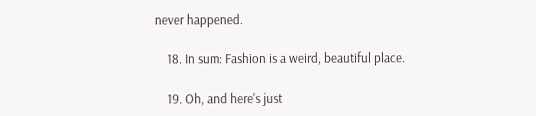never happened.

    18. In sum: Fashion is a weird, beautiful place.

    19. Oh, and here's just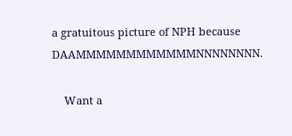a gratuitous picture of NPH because DAAMMMMMMMMMMMMNNNNNNNN.

    Want a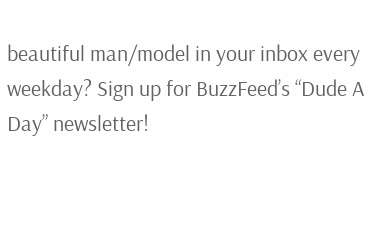beautiful man/model in your inbox every weekday? Sign up for BuzzFeed’s “Dude A Day” newsletter!